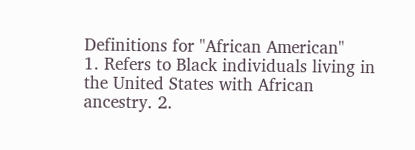Definitions for "African American"
1. Refers to Black individuals living in the United States with African ancestry. 2.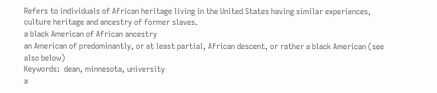Refers to individuals of African heritage living in the United States having similar experiences, culture heritage and ancestry of former slaves.
a black American of African ancestry
an American of predominantly, or at least partial, African descent, or rather a black American (see also below)
Keywords:  dean, minnesota, university
a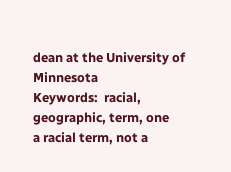dean at the University of Minnesota
Keywords:  racial, geographic, term, one
a racial term, not a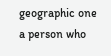geographic one
a person who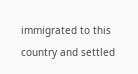immigrated to this country and settled